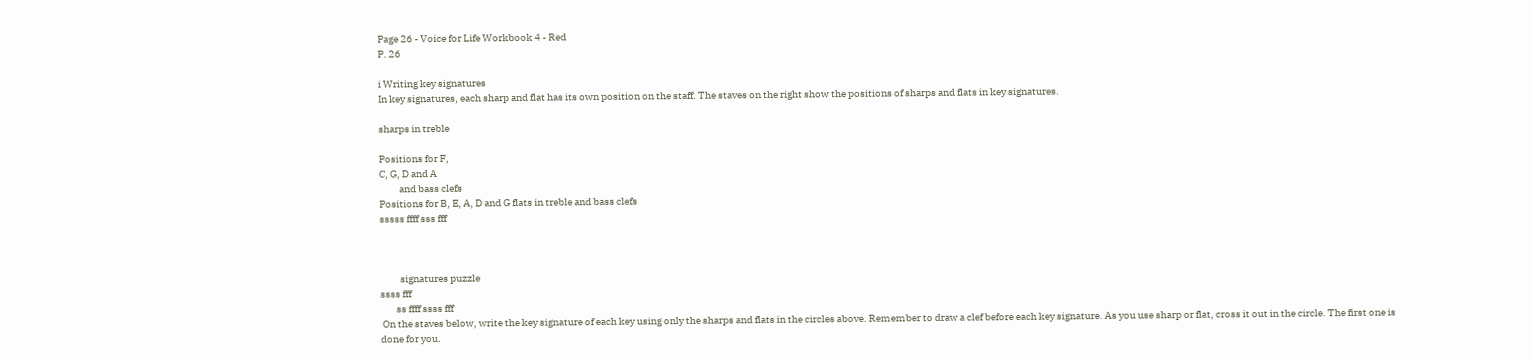Page 26 - Voice for Life Workbook 4 - Red
P. 26

i Writing key signatures
In key signatures, each sharp and flat has its own position on the staff. The staves on the right show the positions of sharps and flats in key signatures.

sharps in treble

Positions for F,
C, G, D and A
          and bass clefs
Positions for B, E, A, D and G flats in treble and bass clefs
sssss ffff sss fff



          signatures puzzle
ssss fff
        ss ffff ssss fff
 On the staves below, write the key signature of each key using only the sharps and flats in the circles above. Remember to draw a clef before each key signature. As you use sharp or flat, cross it out in the circle. The first one is done for you.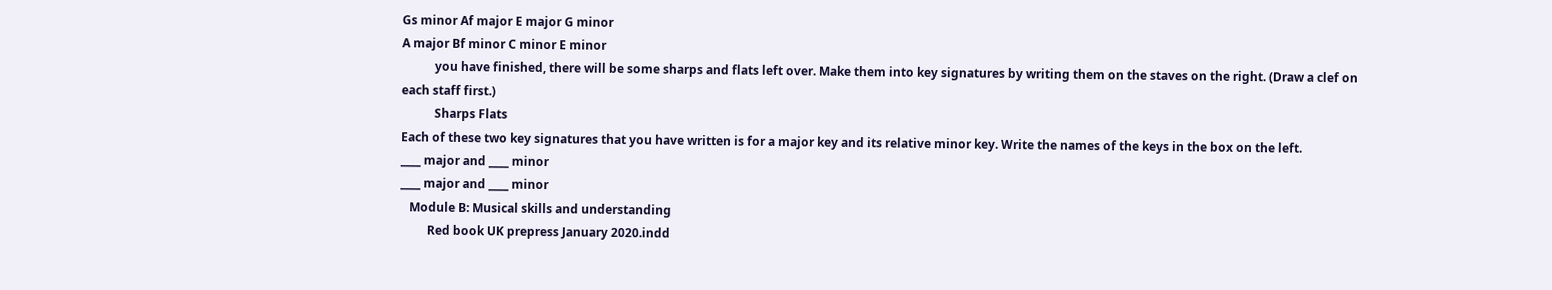Gs minor Af major E major G minor
A major Bf minor C minor E minor
           you have finished, there will be some sharps and flats left over. Make them into key signatures by writing them on the staves on the right. (Draw a clef on each staff first.)
           Sharps Flats
Each of these two key signatures that you have written is for a major key and its relative minor key. Write the names of the keys in the box on the left.
____ major and ____ minor
____ major and ____ minor
   Module B: Musical skills and understanding
         Red book UK prepress January 2020.indd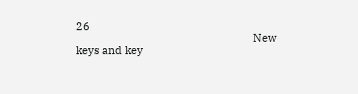26
                                                           New keys and key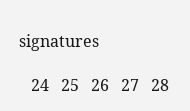signatures

   24   25   26   27   28